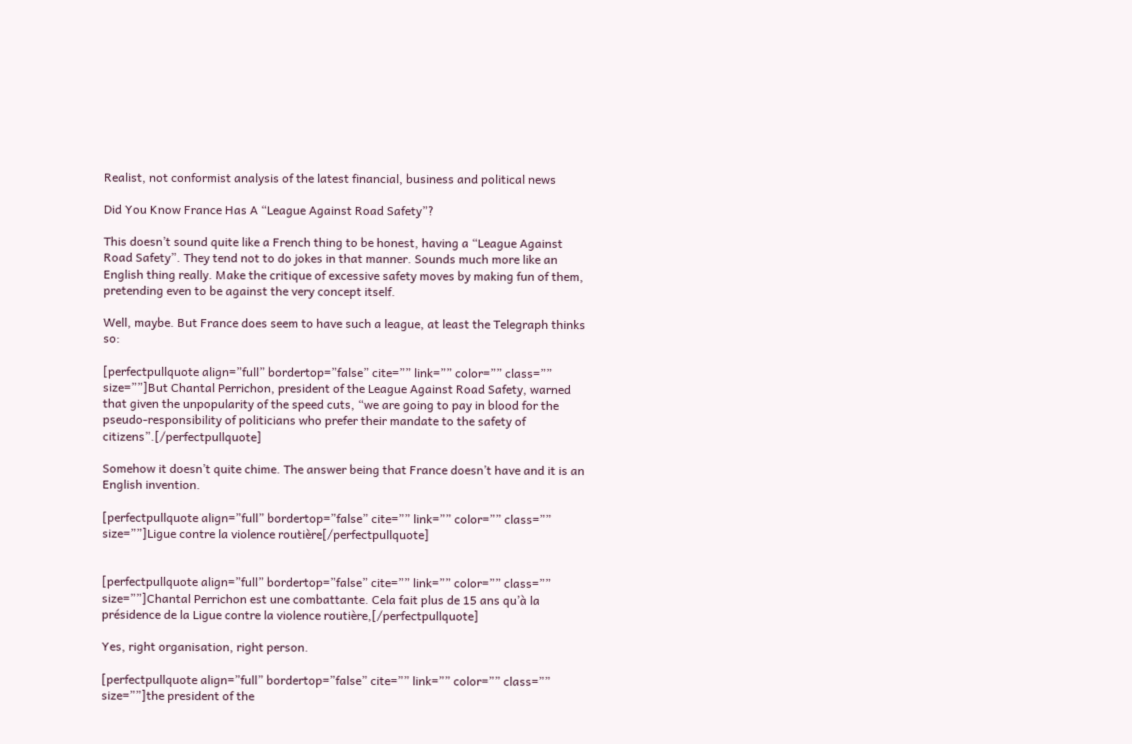Realist, not conformist analysis of the latest financial, business and political news

Did You Know France Has A “League Against Road Safety”?

This doesn’t sound quite like a French thing to be honest, having a “League Against Road Safety”. They tend not to do jokes in that manner. Sounds much more like an English thing really. Make the critique of excessive safety moves by making fun of them, pretending even to be against the very concept itself.

Well, maybe. But France does seem to have such a league, at least the Telegraph thinks so:

[perfectpullquote align=”full” bordertop=”false” cite=”” link=”” color=”” class=”” size=””]But Chantal Perrichon, president of the League Against Road Safety, warned that given the unpopularity of the speed cuts, “we are going to pay in blood for the pseudo-responsibility of politicians who prefer their mandate to the safety of citizens”.[/perfectpullquote]

Somehow it doesn’t quite chime. The answer being that France doesn’t have and it is an English invention.

[perfectpullquote align=”full” bordertop=”false” cite=”” link=”” color=”” class=”” size=””]Ligue contre la violence routière[/perfectpullquote]


[perfectpullquote align=”full” bordertop=”false” cite=”” link=”” color=”” class=”” size=””]Chantal Perrichon est une combattante. Cela fait plus de 15 ans qu’à la présidence de la Ligue contre la violence routière,[/perfectpullquote]

Yes, right organisation, right person.

[perfectpullquote align=”full” bordertop=”false” cite=”” link=”” color=”” class=”” size=””]the president of the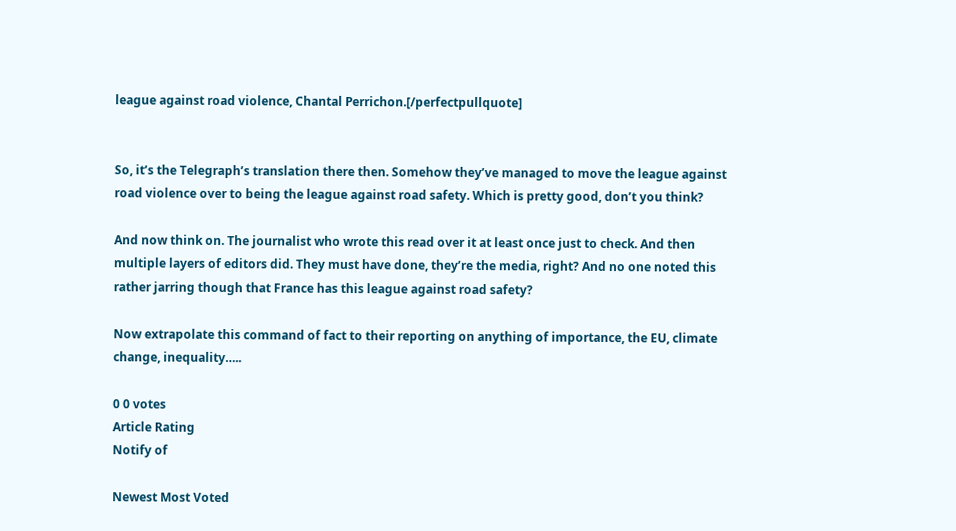league against road violence, Chantal Perrichon.[/perfectpullquote]


So, it’s the Telegraph’s translation there then. Somehow they’ve managed to move the league against road violence over to being the league against road safety. Which is pretty good, don’t you think?

And now think on. The journalist who wrote this read over it at least once just to check. And then multiple layers of editors did. They must have done, they’re the media, right? And no one noted this rather jarring though that France has this league against road safety?

Now extrapolate this command of fact to their reporting on anything of importance, the EU, climate change, inequality…..

0 0 votes
Article Rating
Notify of

Newest Most Voted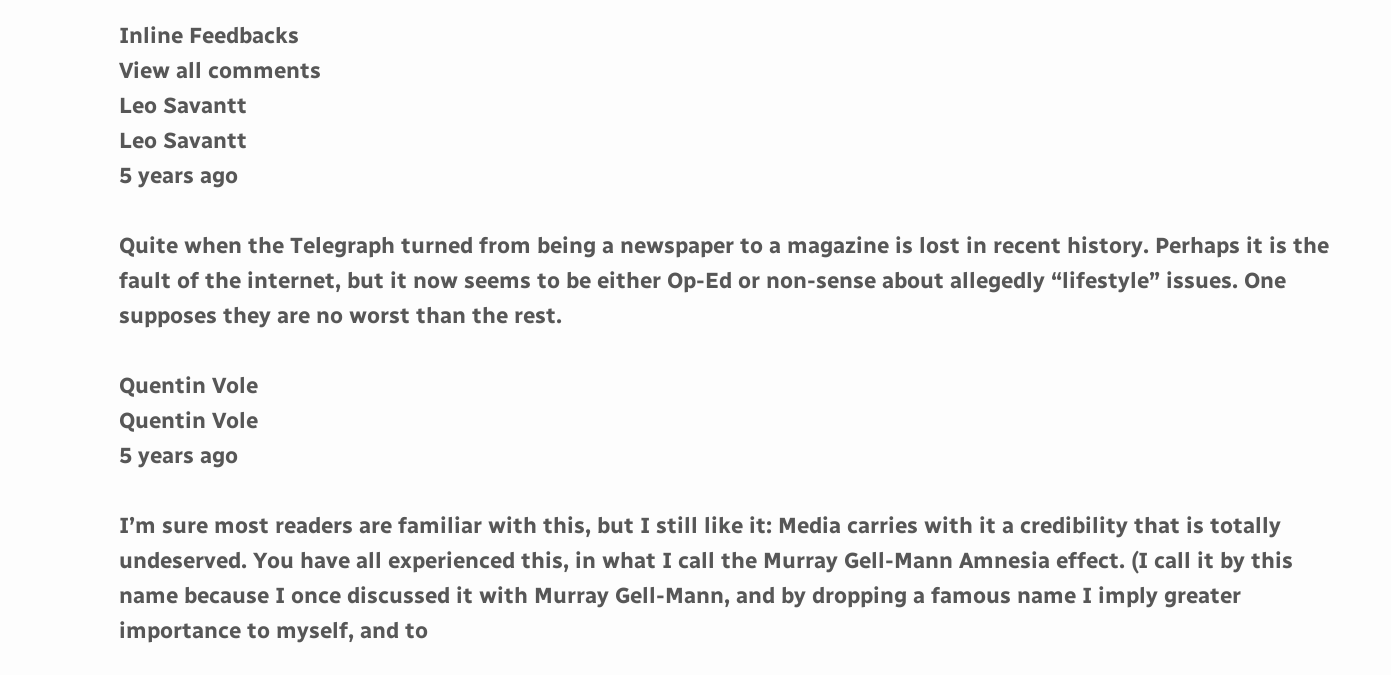Inline Feedbacks
View all comments
Leo Savantt
Leo Savantt
5 years ago

Quite when the Telegraph turned from being a newspaper to a magazine is lost in recent history. Perhaps it is the fault of the internet, but it now seems to be either Op-Ed or non-sense about allegedly “lifestyle” issues. One supposes they are no worst than the rest.

Quentin Vole
Quentin Vole
5 years ago

I’m sure most readers are familiar with this, but I still like it: Media carries with it a credibility that is totally undeserved. You have all experienced this, in what I call the Murray Gell-Mann Amnesia effect. (I call it by this name because I once discussed it with Murray Gell-Mann, and by dropping a famous name I imply greater importance to myself, and to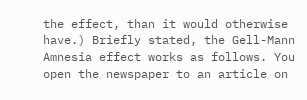the effect, than it would otherwise have.) Briefly stated, the Gell-Mann Amnesia effect works as follows. You open the newspaper to an article on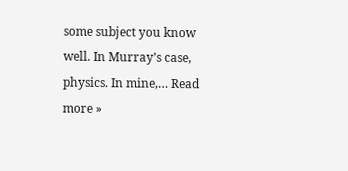some subject you know well. In Murray’s case, physics. In mine,… Read more »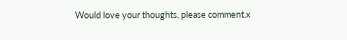Would love your thoughts, please comment.x